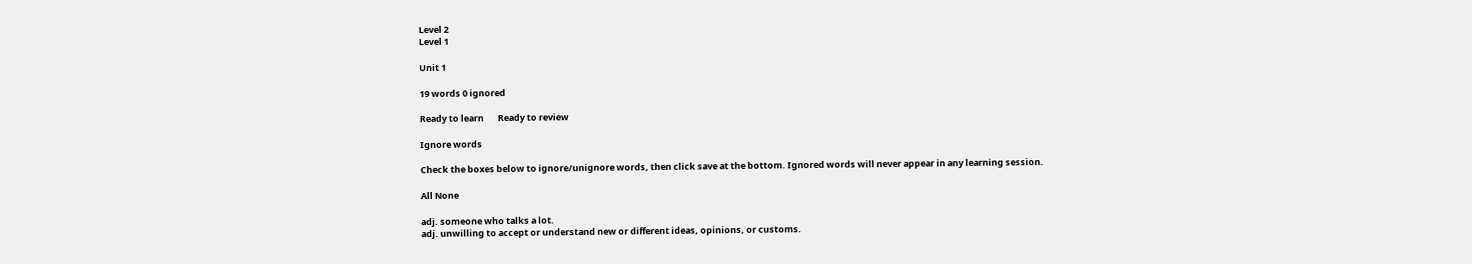Level 2
Level 1

Unit 1

19 words 0 ignored

Ready to learn       Ready to review

Ignore words

Check the boxes below to ignore/unignore words, then click save at the bottom. Ignored words will never appear in any learning session.

All None

adj. someone who talks a lot.
adj. unwilling to accept or understand new or different ideas, opinions, or customs.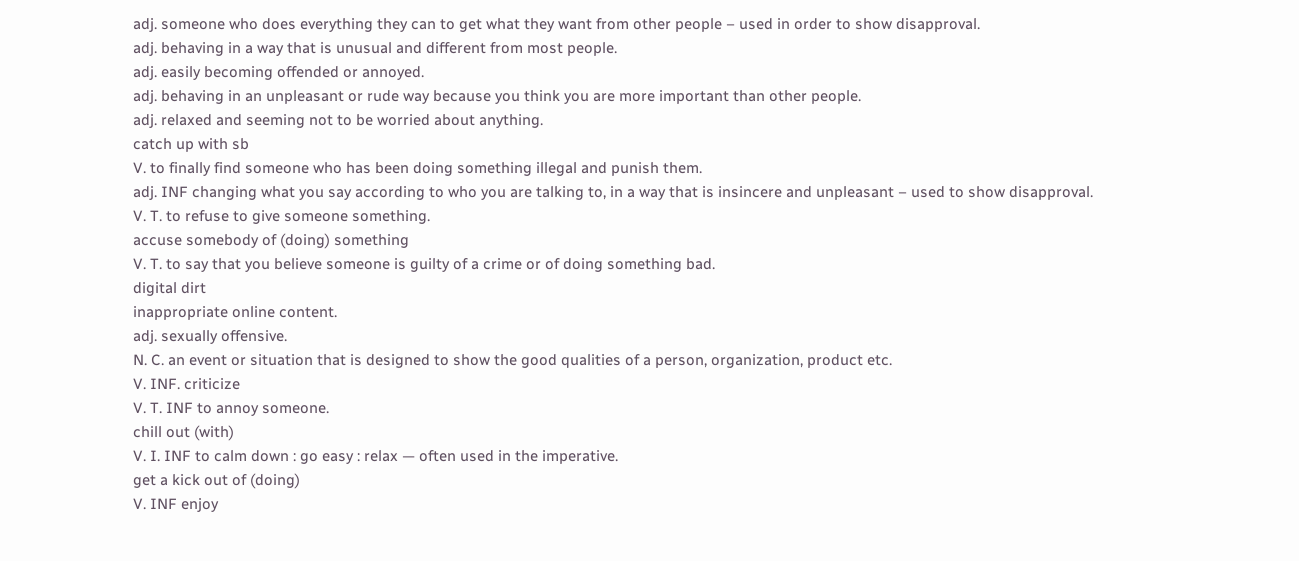adj. someone who does everything they can to get what they want from other people – used in order to show disapproval.
adj. behaving in a way that is unusual and different from most people.
adj. easily becoming offended or annoyed.
adj. behaving in an unpleasant or rude way because you think you are more important than other people.
adj. relaxed and seeming not to be worried about anything.
catch up with sb
V. to finally find someone who has been doing something illegal and punish them.
adj. INF changing what you say according to who you are talking to, in a way that is insincere and unpleasant – used to show disapproval.
V. T. to refuse to give someone something.
accuse somebody of (doing) something
V. T. to say that you believe someone is guilty of a crime or of doing something bad.
digital dirt
inappropriate online content.
adj. sexually offensive.
N. C. an event or situation that is designed to show the good qualities of a person, organization, product etc.
V. INF. criticize
V. T. INF to annoy someone.
chill out (with)
V. I. INF to calm down : go easy : relax — often used in the imperative.
get a kick out of (doing)
V. INF enjoy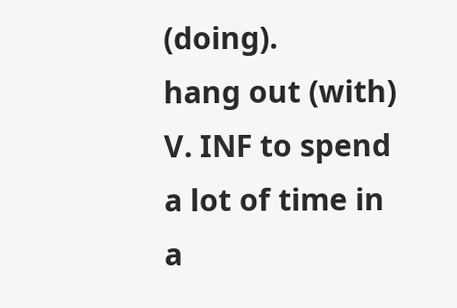(doing).
hang out (with)
V. INF to spend a lot of time in a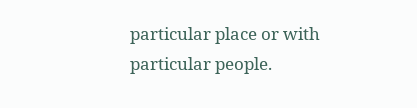particular place or with particular people.